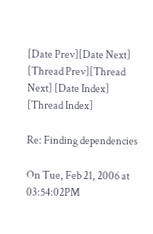[Date Prev][Date Next] [Thread Prev][Thread Next] [Date Index] [Thread Index]

Re: Finding dependencies

On Tue, Feb 21, 2006 at 03:54:02PM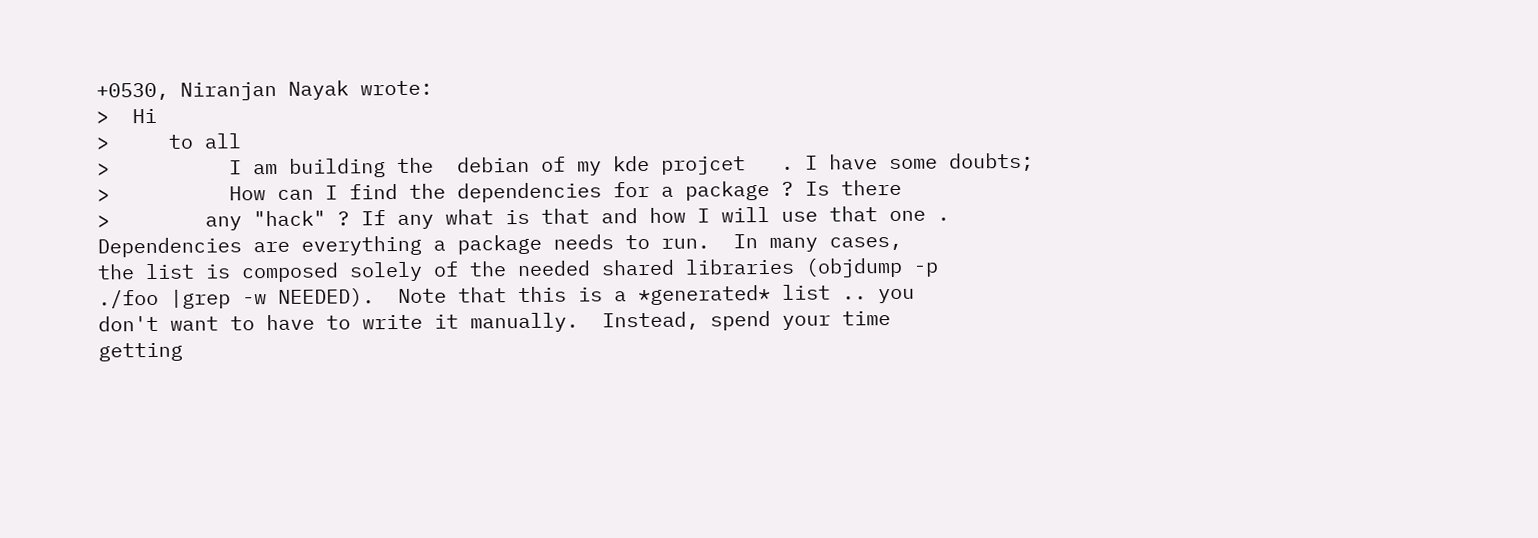+0530, Niranjan Nayak wrote:
>  Hi
>     to all
>          I am building the  debian of my kde projcet   . I have some doubts;
>          How can I find the dependencies for a package ? Is there
>        any "hack" ? If any what is that and how I will use that one .
Dependencies are everything a package needs to run.  In many cases,
the list is composed solely of the needed shared libraries (objdump -p
./foo |grep -w NEEDED).  Note that this is a *generated* list .. you
don't want to have to write it manually.  Instead, spend your time
getting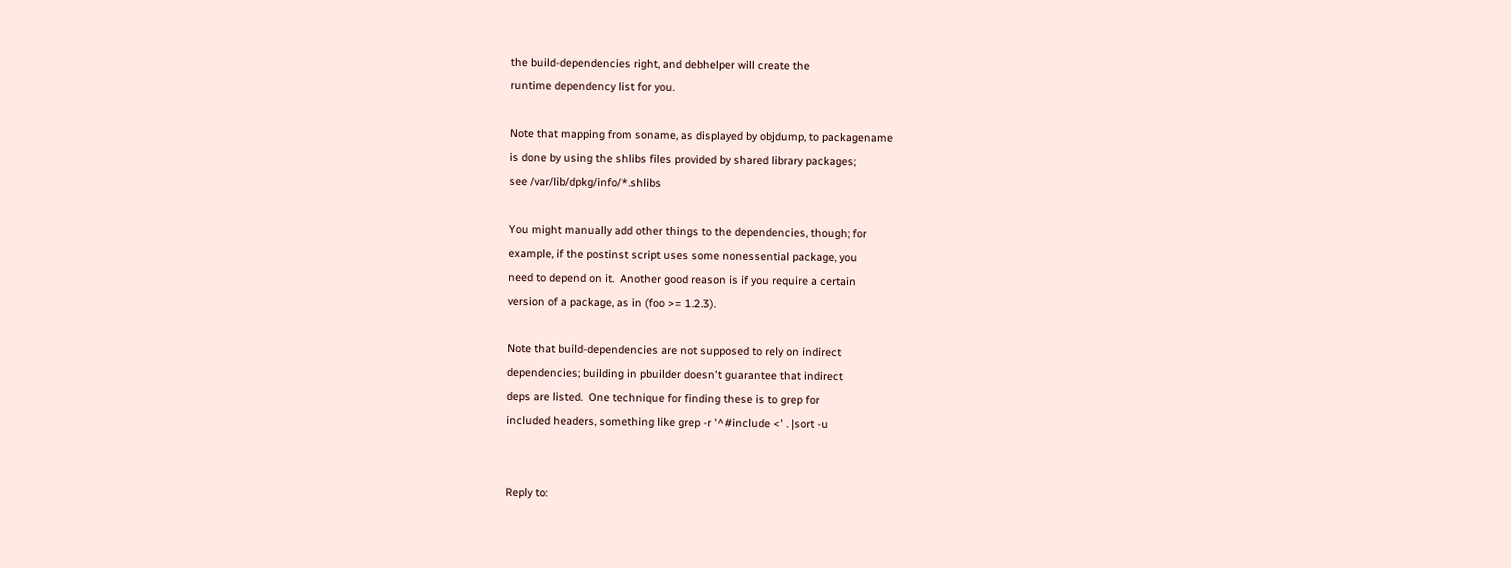the build-dependencies right, and debhelper will create the
runtime dependency list for you.

Note that mapping from soname, as displayed by objdump, to packagename
is done by using the shlibs files provided by shared library packages;
see /var/lib/dpkg/info/*.shlibs

You might manually add other things to the dependencies, though; for
example, if the postinst script uses some nonessential package, you
need to depend on it.  Another good reason is if you require a certain
version of a package, as in (foo >= 1.2.3).

Note that build-dependencies are not supposed to rely on indirect
dependencies; building in pbuilder doesn't guarantee that indirect
deps are listed.  One technique for finding these is to grep for
included headers, something like grep -r '^#include <' . |sort -u


Reply to: